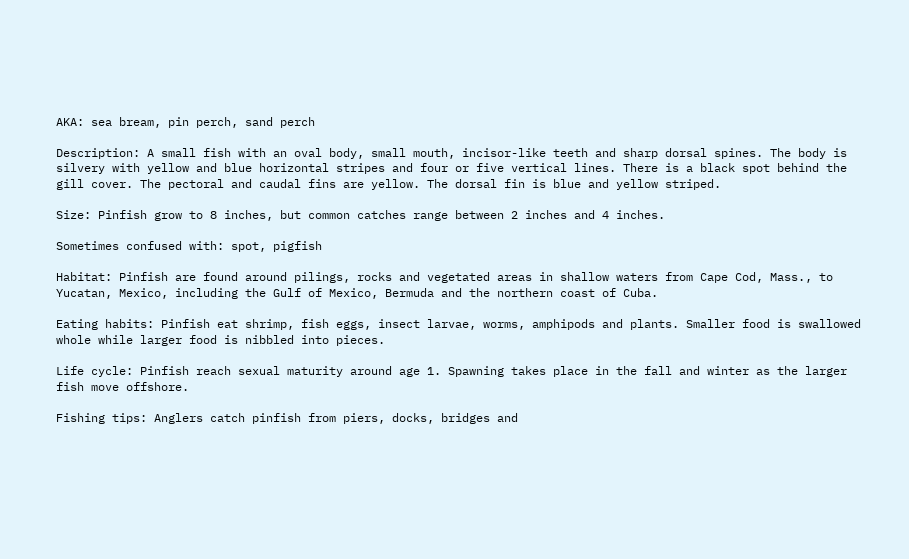AKA: sea bream, pin perch, sand perch

Description: A small fish with an oval body, small mouth, incisor-like teeth and sharp dorsal spines. The body is silvery with yellow and blue horizontal stripes and four or five vertical lines. There is a black spot behind the gill cover. The pectoral and caudal fins are yellow. The dorsal fin is blue and yellow striped.

Size: Pinfish grow to 8 inches, but common catches range between 2 inches and 4 inches.

Sometimes confused with: spot, pigfish

Habitat: Pinfish are found around pilings, rocks and vegetated areas in shallow waters from Cape Cod, Mass., to Yucatan, Mexico, including the Gulf of Mexico, Bermuda and the northern coast of Cuba.

Eating habits: Pinfish eat shrimp, fish eggs, insect larvae, worms, amphipods and plants. Smaller food is swallowed whole while larger food is nibbled into pieces.

Life cycle: Pinfish reach sexual maturity around age 1. Spawning takes place in the fall and winter as the larger fish move offshore.

Fishing tips: Anglers catch pinfish from piers, docks, bridges and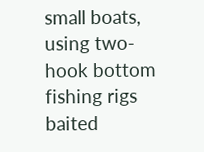small boats, using two-hook bottom fishing rigs baited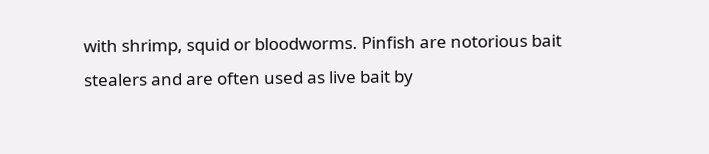with shrimp, squid or bloodworms. Pinfish are notorious bait stealers and are often used as live bait by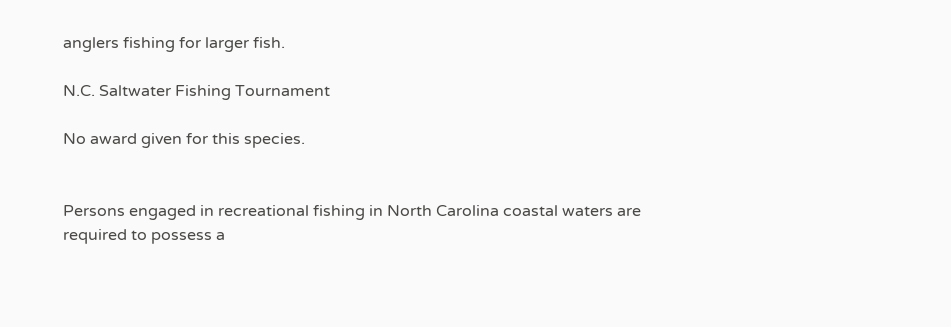anglers fishing for larger fish.

N.C. Saltwater Fishing Tournament

No award given for this species.


Persons engaged in recreational fishing in North Carolina coastal waters are required to possess a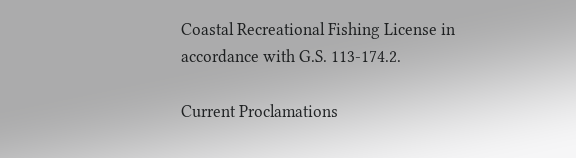Coastal Recreational Fishing License in accordance with G.S. 113-174.2.

Current Proclamations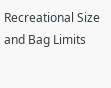Recreational Size and Bag Limits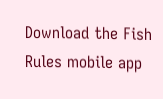Download the Fish Rules mobile app